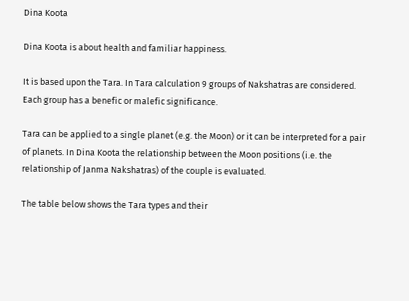Dina Koota

Dina Koota is about health and familiar happiness.

It is based upon the Tara. In Tara calculation 9 groups of Nakshatras are considered. Each group has a benefic or malefic significance.

Tara can be applied to a single planet (e.g. the Moon) or it can be interpreted for a pair of planets. In Dina Koota the relationship between the Moon positions (i.e. the relationship of Janma Nakshatras) of the couple is evaluated.

The table below shows the Tara types and their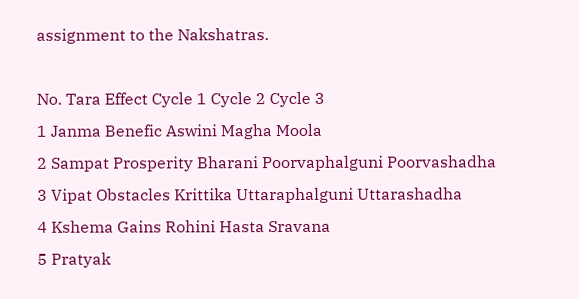assignment to the Nakshatras.

No. Tara Effect Cycle 1 Cycle 2 Cycle 3
1 Janma Benefic Aswini Magha Moola
2 Sampat Prosperity Bharani Poorvaphalguni Poorvashadha
3 Vipat Obstacles Krittika Uttaraphalguni Uttarashadha
4 Kshema Gains Rohini Hasta Sravana
5 Pratyak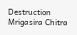Destruction Mrigasira Chitra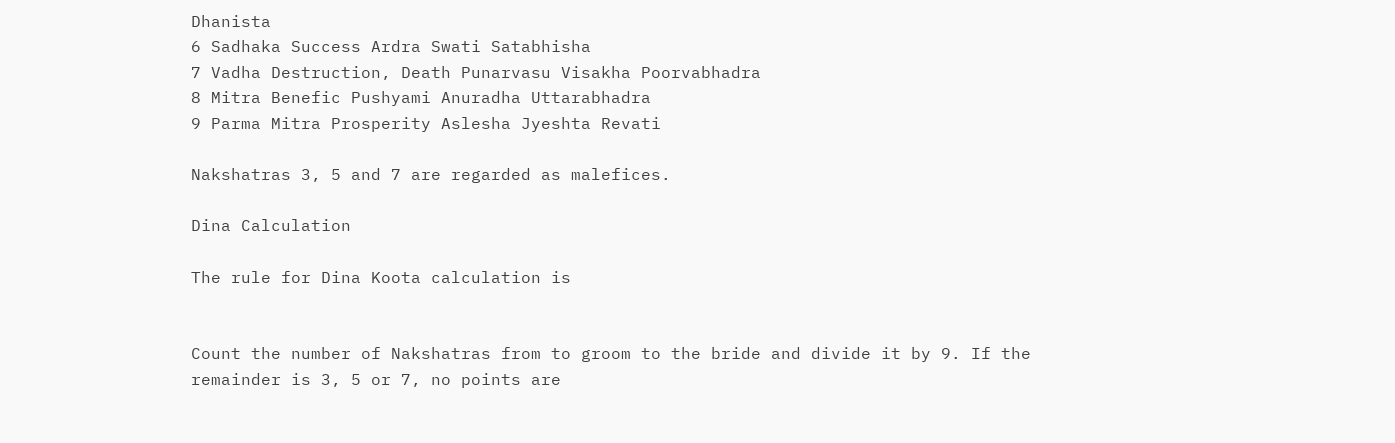Dhanista
6 Sadhaka Success Ardra Swati Satabhisha
7 Vadha Destruction, Death Punarvasu Visakha Poorvabhadra
8 Mitra Benefic Pushyami Anuradha Uttarabhadra
9 Parma Mitra Prosperity Aslesha Jyeshta Revati

Nakshatras 3, 5 and 7 are regarded as malefices.

Dina Calculation

The rule for Dina Koota calculation is


Count the number of Nakshatras from to groom to the bride and divide it by 9. If the remainder is 3, 5 or 7, no points are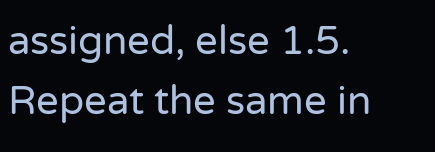assigned, else 1.5. Repeat the same in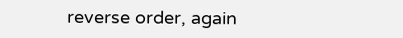reverse order, again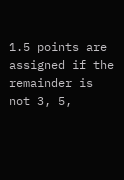1.5 points are assigned if the remainder is not 3, 5,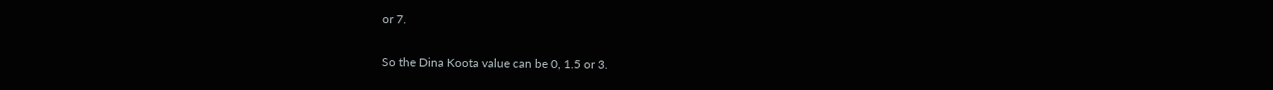or 7.

So the Dina Koota value can be 0, 1.5 or 3.